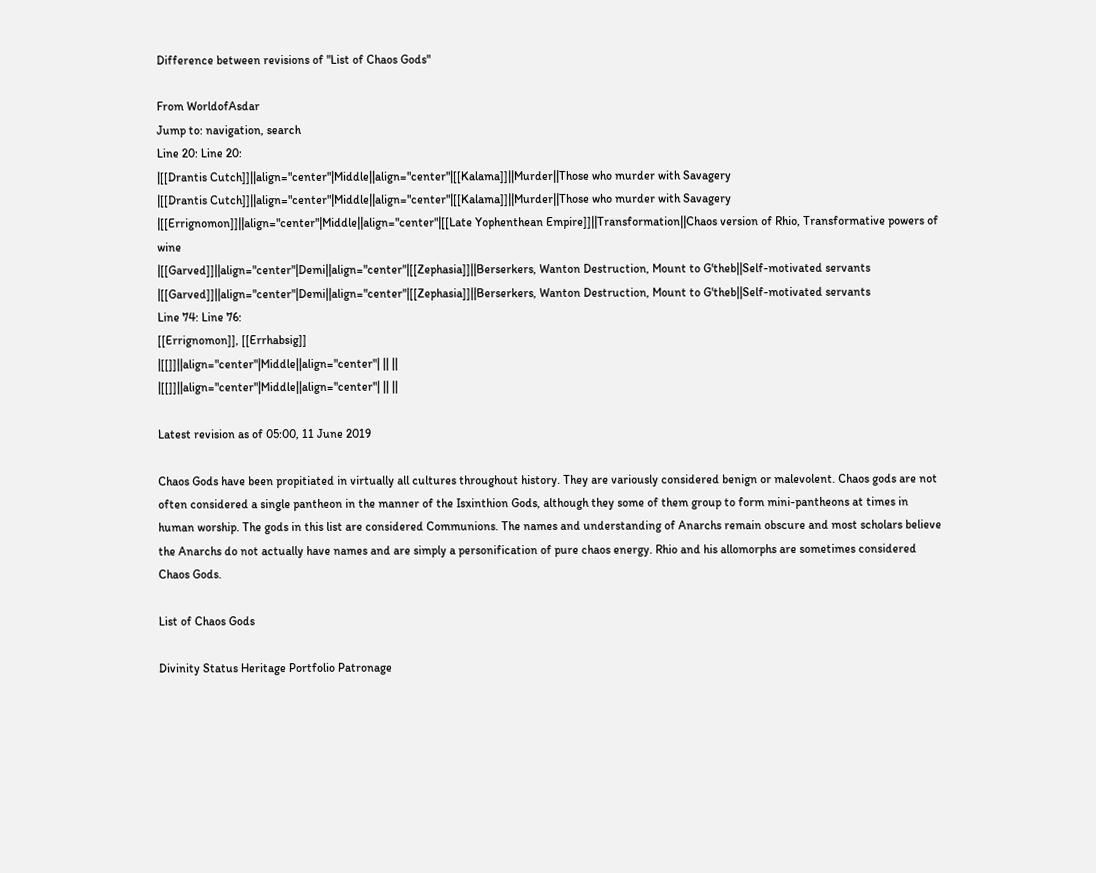Difference between revisions of "List of Chaos Gods"

From WorldofAsdar
Jump to: navigation, search
Line 20: Line 20:
|[[Drantis Cutch]]||align="center"|Middle||align="center"|[[Kalama]]||Murder||Those who murder with Savagery
|[[Drantis Cutch]]||align="center"|Middle||align="center"|[[Kalama]]||Murder||Those who murder with Savagery
|[[Errignomon]]||align="center"|Middle||align="center"|[[Late Yophenthean Empire]]||Transformation||Chaos version of Rhio, Transformative powers of wine
|[[Garved]]||align="center"|Demi||align="center"|[[Zephasia]]||Berserkers, Wanton Destruction, Mount to G'theb||Self-motivated servants
|[[Garved]]||align="center"|Demi||align="center"|[[Zephasia]]||Berserkers, Wanton Destruction, Mount to G'theb||Self-motivated servants
Line 74: Line 76:
[[Errignomon]], [[Errhabsig]]
|[[]]||align="center"|Middle||align="center"| || ||
|[[]]||align="center"|Middle||align="center"| || ||

Latest revision as of 05:00, 11 June 2019

Chaos Gods have been propitiated in virtually all cultures throughout history. They are variously considered benign or malevolent. Chaos gods are not often considered a single pantheon in the manner of the Isxinthion Gods, although they some of them group to form mini-pantheons at times in human worship. The gods in this list are considered Communions. The names and understanding of Anarchs remain obscure and most scholars believe the Anarchs do not actually have names and are simply a personification of pure chaos energy. Rhio and his allomorphs are sometimes considered Chaos Gods.

List of Chaos Gods

Divinity Status Heritage Portfolio Patronage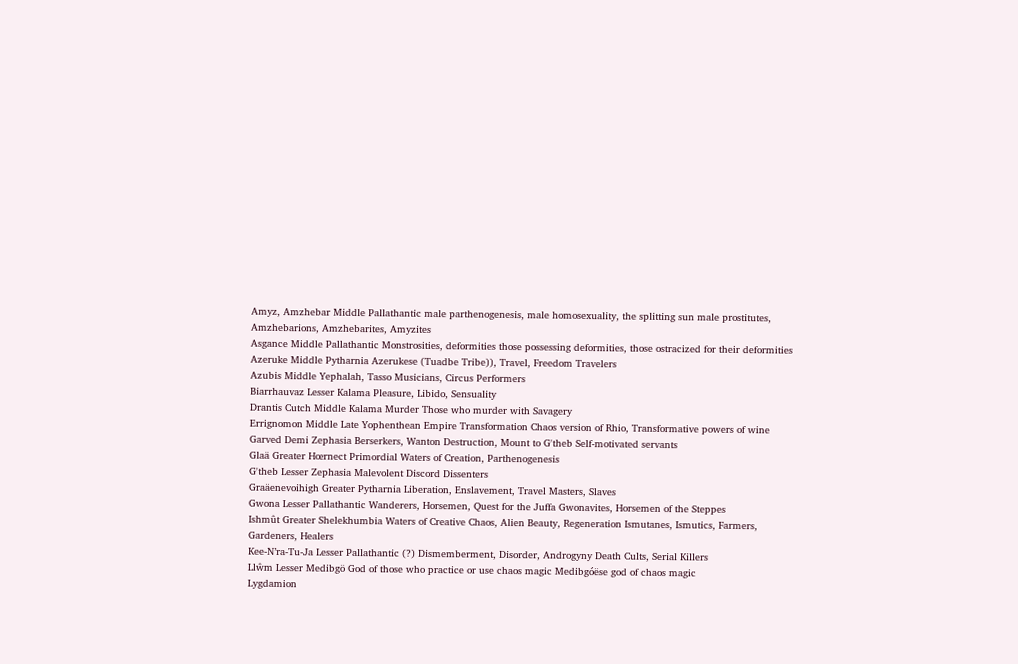Amyz, Amzhebar Middle Pallathantic male parthenogenesis, male homosexuality, the splitting sun male prostitutes, Amzhebarions, Amzhebarites, Amyzites
Asgance Middle Pallathantic Monstrosities, deformities those possessing deformities, those ostracized for their deformities
Azeruke Middle Pytharnia Azerukese (Tuadbe Tribe)), Travel, Freedom Travelers
Azubis Middle Yephalah, Tasso Musicians, Circus Performers
Biarrhauvaz Lesser Kalama Pleasure, Libido, Sensuality
Drantis Cutch Middle Kalama Murder Those who murder with Savagery
Errignomon Middle Late Yophenthean Empire Transformation Chaos version of Rhio, Transformative powers of wine
Garved Demi Zephasia Berserkers, Wanton Destruction, Mount to G'theb Self-motivated servants
Glaä Greater Hœrnect Primordial Waters of Creation, Parthenogenesis
G'theb Lesser Zephasia Malevolent Discord Dissenters
Graäenevoihigh Greater Pytharnia Liberation, Enslavement, Travel Masters, Slaves
Gwona Lesser Pallathantic Wanderers, Horsemen, Quest for the Juffa Gwonavites, Horsemen of the Steppes
Ishmût Greater Shelekhumbia Waters of Creative Chaos, Alien Beauty, Regeneration Ismutanes, Ismutics, Farmers, Gardeners, Healers
Kee-N’ra-Tu-Ja Lesser Pallathantic (?) Dismemberment, Disorder, Androgyny Death Cults, Serial Killers
Llŵm Lesser Medibgö God of those who practice or use chaos magic Medibgóëse god of chaos magic
Lygdamion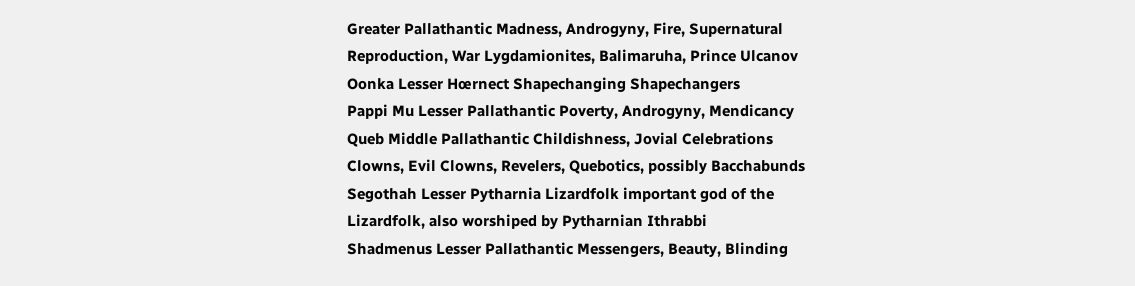Greater Pallathantic Madness, Androgyny, Fire, Supernatural Reproduction, War Lygdamionites, Balimaruha, Prince Ulcanov
Oonka Lesser Hœrnect Shapechanging Shapechangers
Pappi Mu Lesser Pallathantic Poverty, Androgyny, Mendicancy
Queb Middle Pallathantic Childishness, Jovial Celebrations Clowns, Evil Clowns, Revelers, Quebotics, possibly Bacchabunds
Segothah Lesser Pytharnia Lizardfolk important god of the Lizardfolk, also worshiped by Pytharnian Ithrabbi
Shadmenus Lesser Pallathantic Messengers, Beauty, Blinding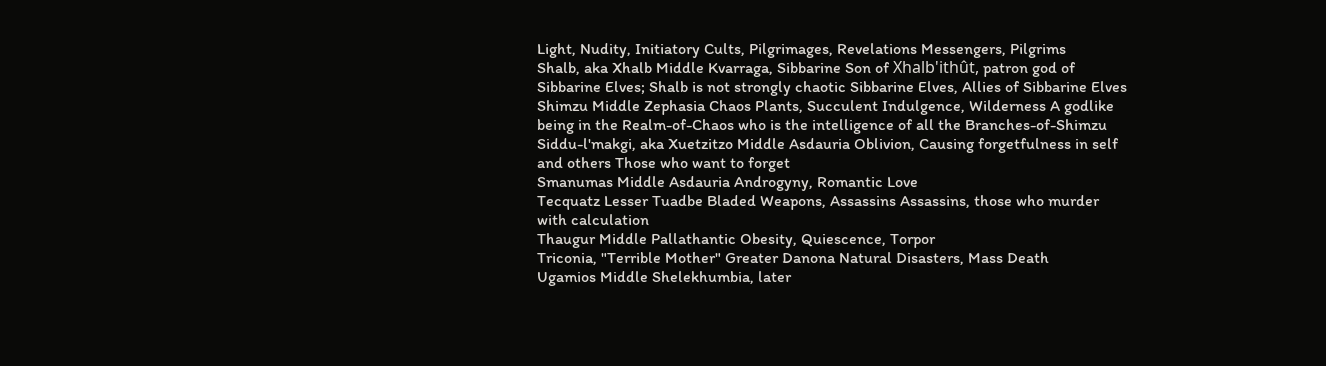Light, Nudity, Initiatory Cults, Pilgrimages, Revelations Messengers, Pilgrims
Shalb, aka Xhalb Middle Kvarraga, Sibbarine Son of Xhalb'ithût, patron god of Sibbarine Elves; Shalb is not strongly chaotic Sibbarine Elves, Allies of Sibbarine Elves
Shimzu Middle Zephasia Chaos Plants, Succulent Indulgence, Wilderness A godlike being in the Realm-of-Chaos who is the intelligence of all the Branches-of-Shimzu
Siddu-l'makgi, aka Xuetzitzo Middle Asdauria Oblivion, Causing forgetfulness in self and others Those who want to forget
Smanumas Middle Asdauria Androgyny, Romantic Love
Tecquatz Lesser Tuadbe Bladed Weapons, Assassins Assassins, those who murder with calculation
Thaugur Middle Pallathantic Obesity, Quiescence, Torpor
Triconia, "Terrible Mother" Greater Danona Natural Disasters, Mass Death
Ugamios Middle Shelekhumbia, later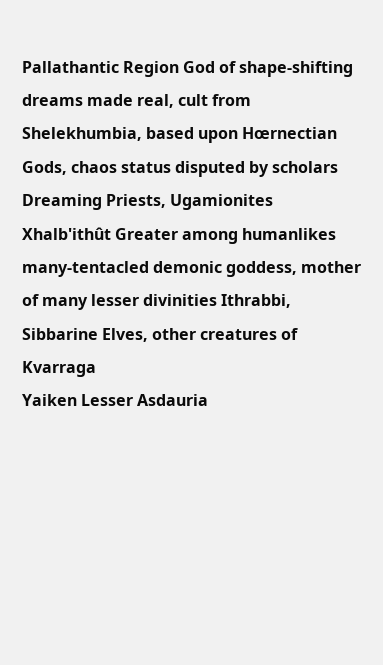Pallathantic Region God of shape-shifting dreams made real, cult from Shelekhumbia, based upon Hœrnectian Gods, chaos status disputed by scholars Dreaming Priests, Ugamionites
Xhalb'ithût Greater among humanlikes many-tentacled demonic goddess, mother of many lesser divinities Ithrabbi, Sibbarine Elves, other creatures of Kvarraga
Yaiken Lesser Asdauria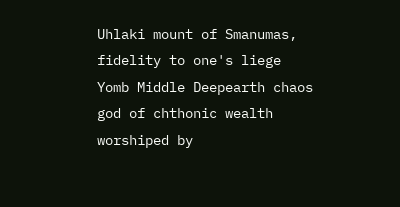Uhlaki mount of Smanumas, fidelity to one's liege
Yomb Middle Deepearth chaos god of chthonic wealth worshiped by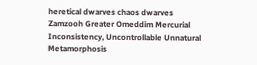heretical dwarves chaos dwarves
Zamzooh Greater Omeddim Mercurial Inconsistency, Uncontrollable Unnatural Metamorphosis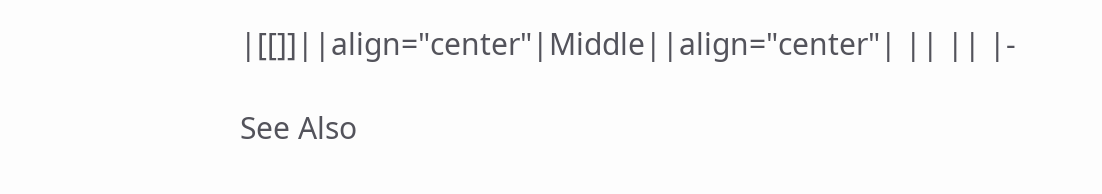|[[]]||align="center"|Middle||align="center"| || || |-

See Also